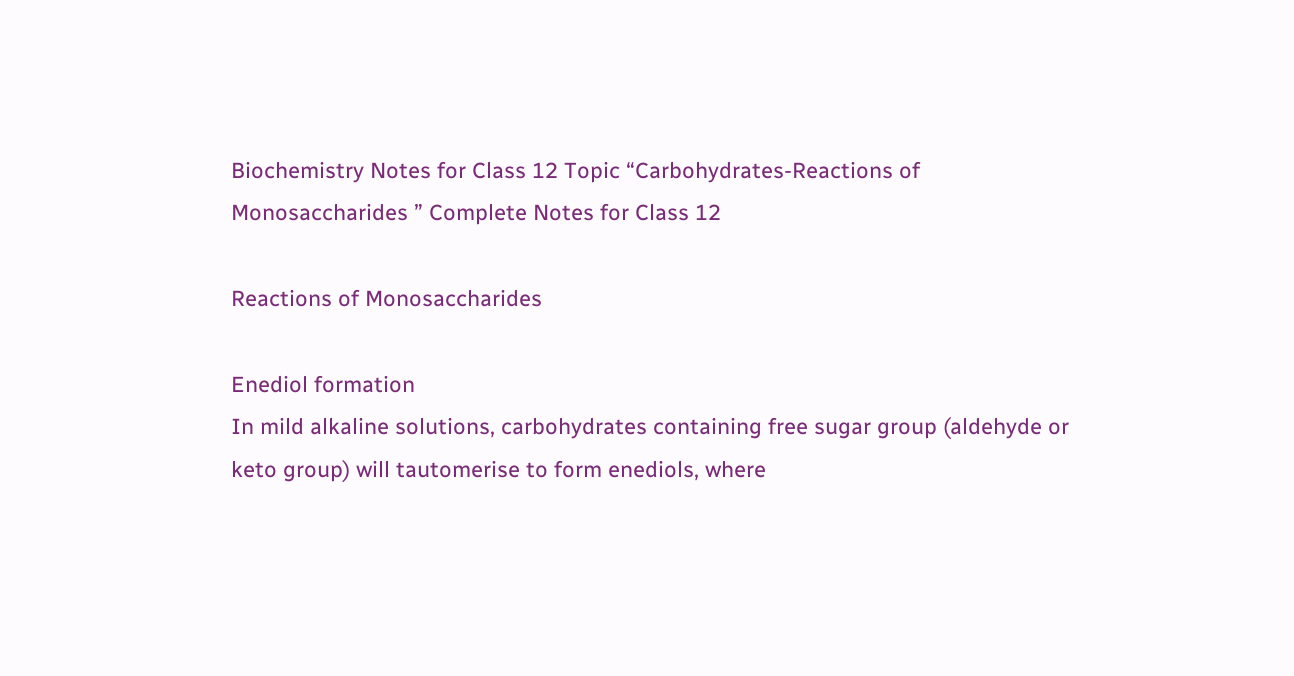Biochemistry Notes for Class 12 Topic “Carbohydrates-Reactions of Monosaccharides ” Complete Notes for Class 12

Reactions of Monosaccharides

Enediol formation
In mild alkaline solutions, carbohydrates containing free sugar group (aldehyde or keto group) will tautomerise to form enediols, where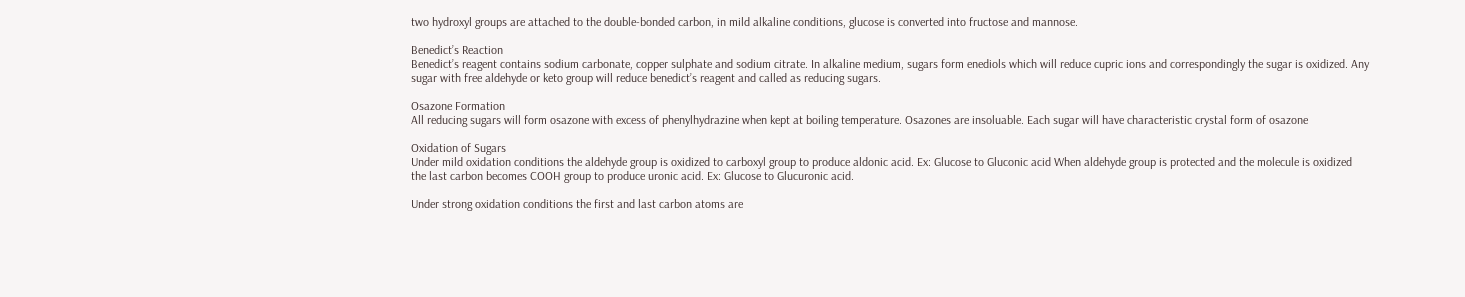two hydroxyl groups are attached to the double-bonded carbon, in mild alkaline conditions, glucose is converted into fructose and mannose.

Benedict’s Reaction
Benedict’s reagent contains sodium carbonate, copper sulphate and sodium citrate. In alkaline medium, sugars form enediols which will reduce cupric ions and correspondingly the sugar is oxidized. Any sugar with free aldehyde or keto group will reduce benedict’s reagent and called as reducing sugars.

Osazone Formation
All reducing sugars will form osazone with excess of phenylhydrazine when kept at boiling temperature. Osazones are insoluable. Each sugar will have characteristic crystal form of osazone

Oxidation of Sugars
Under mild oxidation conditions the aldehyde group is oxidized to carboxyl group to produce aldonic acid. Ex: Glucose to Gluconic acid When aldehyde group is protected and the molecule is oxidized the last carbon becomes COOH group to produce uronic acid. Ex: Glucose to Glucuronic acid.

Under strong oxidation conditions the first and last carbon atoms are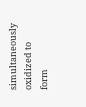simultaneously oxidized to form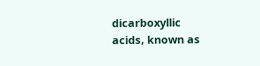dicarboxyllic acids, known as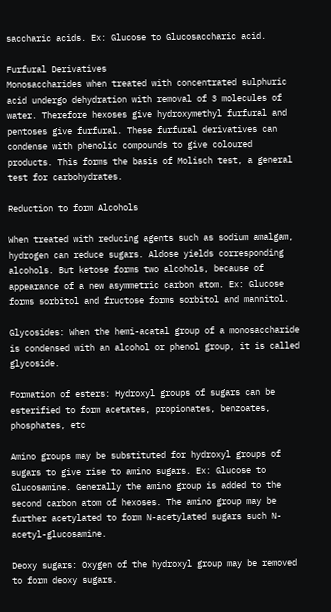saccharic acids. Ex: Glucose to Glucosaccharic acid.

Furfural Derivatives
Monosaccharides when treated with concentrated sulphuric acid undergo dehydration with removal of 3 molecules of water. Therefore hexoses give hydroxymethyl furfural and pentoses give furfural. These furfural derivatives can condense with phenolic compounds to give coloured products. This forms the basis of Molisch test, a general test for carbohydrates.

Reduction to form Alcohols

When treated with reducing agents such as sodium amalgam, hydrogen can reduce sugars. Aldose yields corresponding alcohols. But ketose forms two alcohols, because of appearance of a new asymmetric carbon atom. Ex: Glucose forms sorbitol and fructose forms sorbitol and mannitol.

Glycosides: When the hemi-acatal group of a monosaccharide is condensed with an alcohol or phenol group, it is called glycoside.

Formation of esters: Hydroxyl groups of sugars can be esterified to form acetates, propionates, benzoates, phosphates, etc

Amino groups may be substituted for hydroxyl groups of sugars to give rise to amino sugars. Ex: Glucose to Glucosamine. Generally the amino group is added to the second carbon atom of hexoses. The amino group may be further acetylated to form N-acetylated sugars such N-acetyl-glucosamine.

Deoxy sugars: Oxygen of the hydroxyl group may be removed to form deoxy sugars.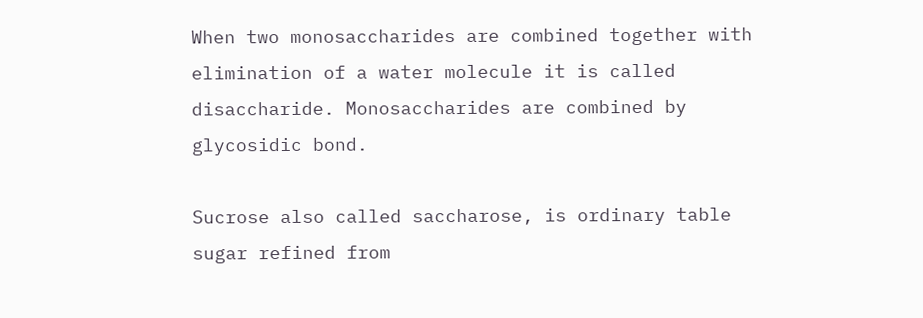When two monosaccharides are combined together with elimination of a water molecule it is called disaccharide. Monosaccharides are combined by glycosidic bond.

Sucrose also called saccharose, is ordinary table sugar refined from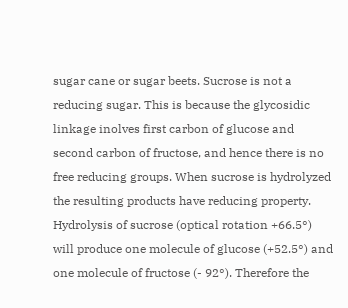sugar cane or sugar beets. Sucrose is not a reducing sugar. This is because the glycosidic linkage inolves first carbon of glucose and second carbon of fructose, and hence there is no free reducing groups. When sucrose is hydrolyzed the resulting products have reducing property. Hydrolysis of sucrose (optical rotation +66.5°) will produce one molecule of glucose (+52.5°) and one molecule of fructose (- 92°). Therefore the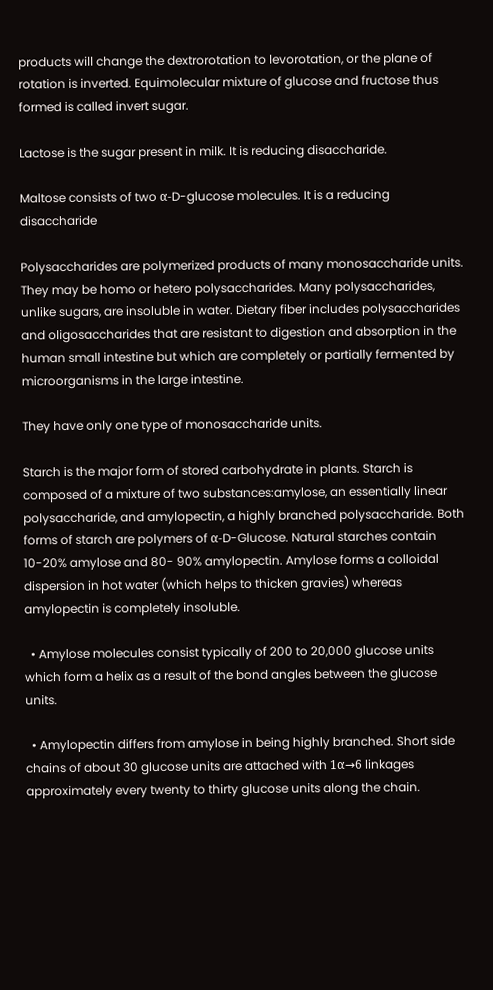products will change the dextrorotation to levorotation, or the plane of rotation is inverted. Equimolecular mixture of glucose and fructose thus formed is called invert sugar.

Lactose is the sugar present in milk. It is reducing disaccharide.

Maltose consists of two α-D-glucose molecules. It is a reducing disaccharide

Polysaccharides are polymerized products of many monosaccharide units. They may be homo or hetero polysaccharides. Many polysaccharides, unlike sugars, are insoluble in water. Dietary fiber includes polysaccharides and oligosaccharides that are resistant to digestion and absorption in the human small intestine but which are completely or partially fermented by microorganisms in the large intestine.

They have only one type of monosaccharide units.

Starch is the major form of stored carbohydrate in plants. Starch is composed of a mixture of two substances:amylose, an essentially linear polysaccharide, and amylopectin, a highly branched polysaccharide. Both forms of starch are polymers of α-D-Glucose. Natural starches contain 10-20% amylose and 80- 90% amylopectin. Amylose forms a colloidal dispersion in hot water (which helps to thicken gravies) whereas amylopectin is completely insoluble.

  • Amylose molecules consist typically of 200 to 20,000 glucose units which form a helix as a result of the bond angles between the glucose units.

  • Amylopectin differs from amylose in being highly branched. Short side chains of about 30 glucose units are attached with 1α→6 linkages approximately every twenty to thirty glucose units along the chain.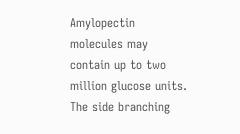Amylopectin molecules may contain up to two million glucose units. The side branching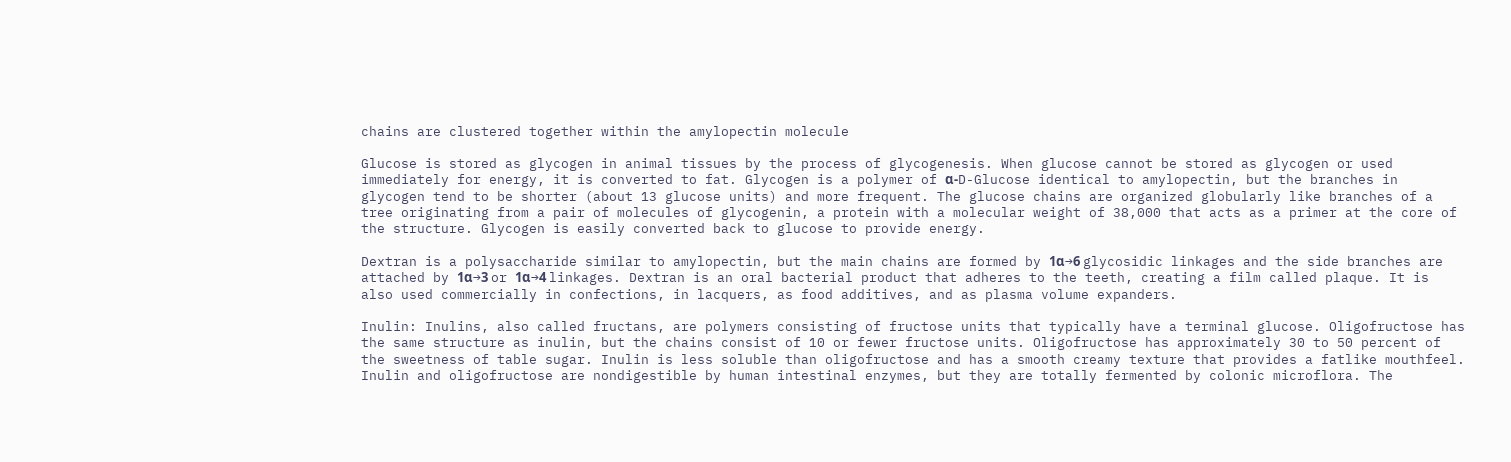chains are clustered together within the amylopectin molecule

Glucose is stored as glycogen in animal tissues by the process of glycogenesis. When glucose cannot be stored as glycogen or used immediately for energy, it is converted to fat. Glycogen is a polymer of α-D-Glucose identical to amylopectin, but the branches in glycogen tend to be shorter (about 13 glucose units) and more frequent. The glucose chains are organized globularly like branches of a tree originating from a pair of molecules of glycogenin, a protein with a molecular weight of 38,000 that acts as a primer at the core of the structure. Glycogen is easily converted back to glucose to provide energy.

Dextran is a polysaccharide similar to amylopectin, but the main chains are formed by 1α→6 glycosidic linkages and the side branches are attached by 1α→3 or 1α→4 linkages. Dextran is an oral bacterial product that adheres to the teeth, creating a film called plaque. It is also used commercially in confections, in lacquers, as food additives, and as plasma volume expanders.

Inulin: Inulins, also called fructans, are polymers consisting of fructose units that typically have a terminal glucose. Oligofructose has the same structure as inulin, but the chains consist of 10 or fewer fructose units. Oligofructose has approximately 30 to 50 percent of the sweetness of table sugar. Inulin is less soluble than oligofructose and has a smooth creamy texture that provides a fatlike mouthfeel. Inulin and oligofructose are nondigestible by human intestinal enzymes, but they are totally fermented by colonic microflora. The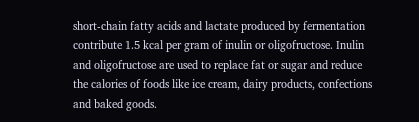short-chain fatty acids and lactate produced by fermentation contribute 1.5 kcal per gram of inulin or oligofructose. Inulin and oligofructose are used to replace fat or sugar and reduce the calories of foods like ice cream, dairy products, confections and baked goods.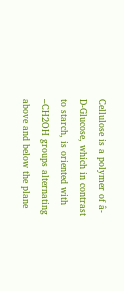Cellulose is a polymer of â-D-Glucose, which in contrast to starch, is oriented with –CH2OH groups alternating above and below the plane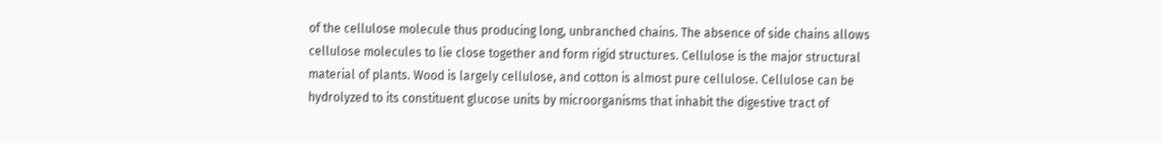of the cellulose molecule thus producing long, unbranched chains. The absence of side chains allows cellulose molecules to lie close together and form rigid structures. Cellulose is the major structural material of plants. Wood is largely cellulose, and cotton is almost pure cellulose. Cellulose can be hydrolyzed to its constituent glucose units by microorganisms that inhabit the digestive tract of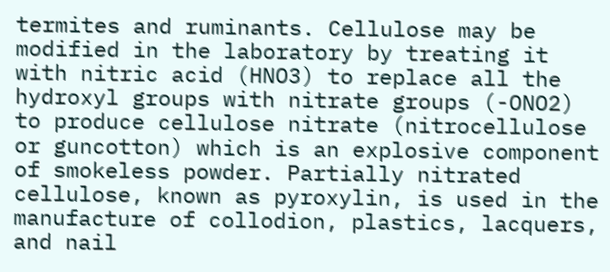termites and ruminants. Cellulose may be modified in the laboratory by treating it with nitric acid (HNO3) to replace all the hydroxyl groups with nitrate groups (-ONO2) to produce cellulose nitrate (nitrocellulose or guncotton) which is an explosive component of smokeless powder. Partially nitrated cellulose, known as pyroxylin, is used in the manufacture of collodion, plastics, lacquers, and nail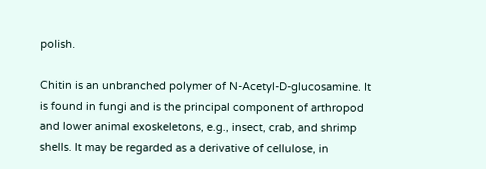polish.

Chitin is an unbranched polymer of N-Acetyl-D-glucosamine. It is found in fungi and is the principal component of arthropod and lower animal exoskeletons, e.g., insect, crab, and shrimp shells. It may be regarded as a derivative of cellulose, in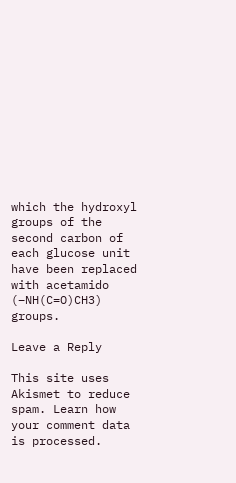which the hydroxyl groups of the second carbon of each glucose unit have been replaced with acetamido (–NH(C=O)CH3) groups.

Leave a Reply

This site uses Akismet to reduce spam. Learn how your comment data is processed.